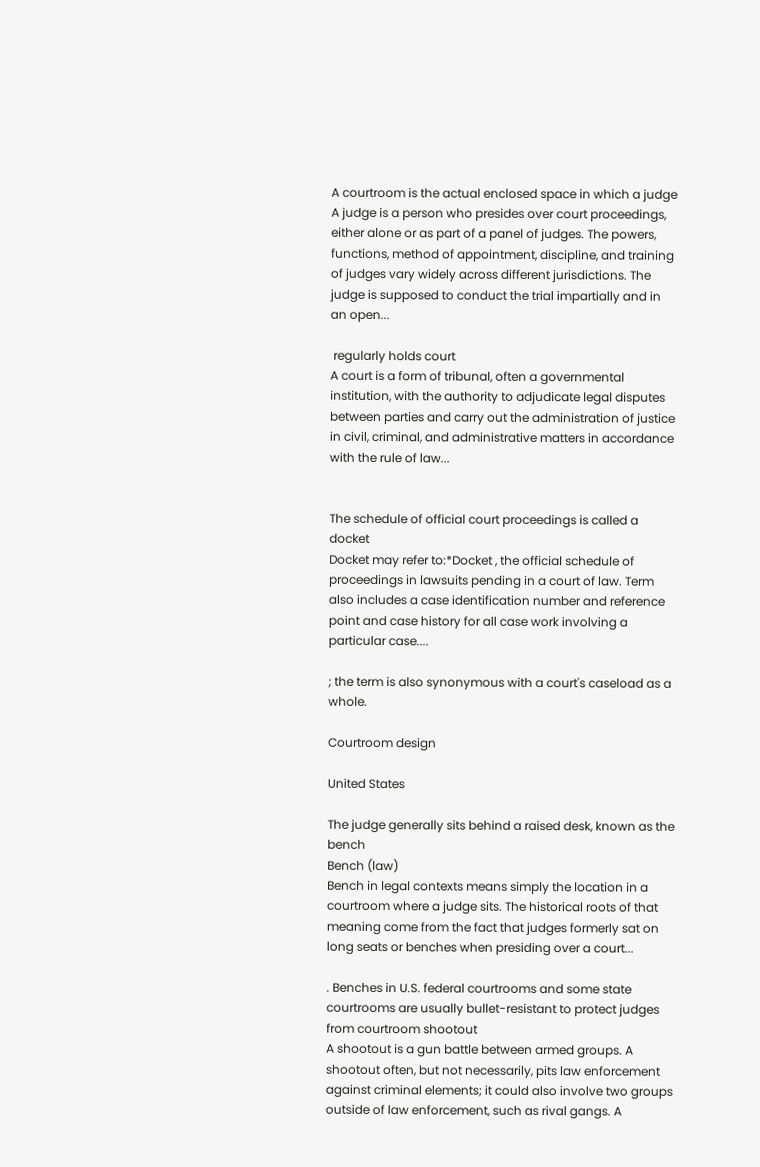A courtroom is the actual enclosed space in which a judge
A judge is a person who presides over court proceedings, either alone or as part of a panel of judges. The powers, functions, method of appointment, discipline, and training of judges vary widely across different jurisdictions. The judge is supposed to conduct the trial impartially and in an open...

 regularly holds court
A court is a form of tribunal, often a governmental institution, with the authority to adjudicate legal disputes between parties and carry out the administration of justice in civil, criminal, and administrative matters in accordance with the rule of law...


The schedule of official court proceedings is called a docket
Docket may refer to:*Docket , the official schedule of proceedings in lawsuits pending in a court of law. Term also includes a case identification number and reference point and case history for all case work involving a particular case....

; the term is also synonymous with a court's caseload as a whole.

Courtroom design

United States

The judge generally sits behind a raised desk, known as the bench
Bench (law)
Bench in legal contexts means simply the location in a courtroom where a judge sits. The historical roots of that meaning come from the fact that judges formerly sat on long seats or benches when presiding over a court...

. Benches in U.S. federal courtrooms and some state courtrooms are usually bullet-resistant to protect judges from courtroom shootout
A shootout is a gun battle between armed groups. A shootout often, but not necessarily, pits law enforcement against criminal elements; it could also involve two groups outside of law enforcement, such as rival gangs. A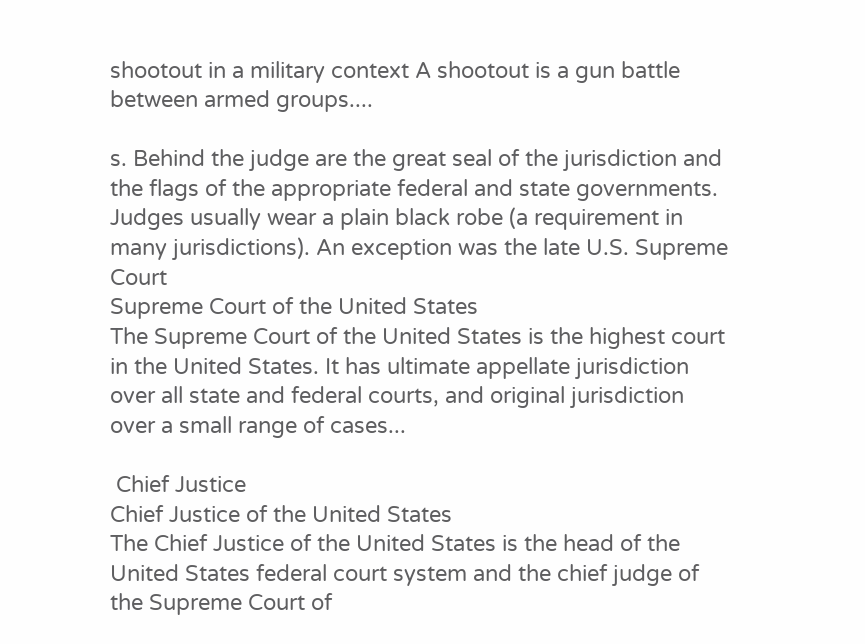shootout in a military context A shootout is a gun battle between armed groups....

s. Behind the judge are the great seal of the jurisdiction and the flags of the appropriate federal and state governments. Judges usually wear a plain black robe (a requirement in many jurisdictions). An exception was the late U.S. Supreme Court
Supreme Court of the United States
The Supreme Court of the United States is the highest court in the United States. It has ultimate appellate jurisdiction over all state and federal courts, and original jurisdiction over a small range of cases...

 Chief Justice
Chief Justice of the United States
The Chief Justice of the United States is the head of the United States federal court system and the chief judge of the Supreme Court of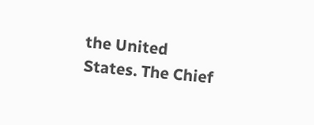the United States. The Chief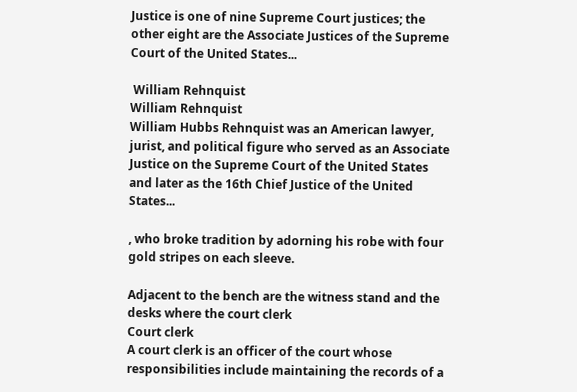Justice is one of nine Supreme Court justices; the other eight are the Associate Justices of the Supreme Court of the United States...

 William Rehnquist
William Rehnquist
William Hubbs Rehnquist was an American lawyer, jurist, and political figure who served as an Associate Justice on the Supreme Court of the United States and later as the 16th Chief Justice of the United States...

, who broke tradition by adorning his robe with four gold stripes on each sleeve.

Adjacent to the bench are the witness stand and the desks where the court clerk
Court clerk
A court clerk is an officer of the court whose responsibilities include maintaining the records of a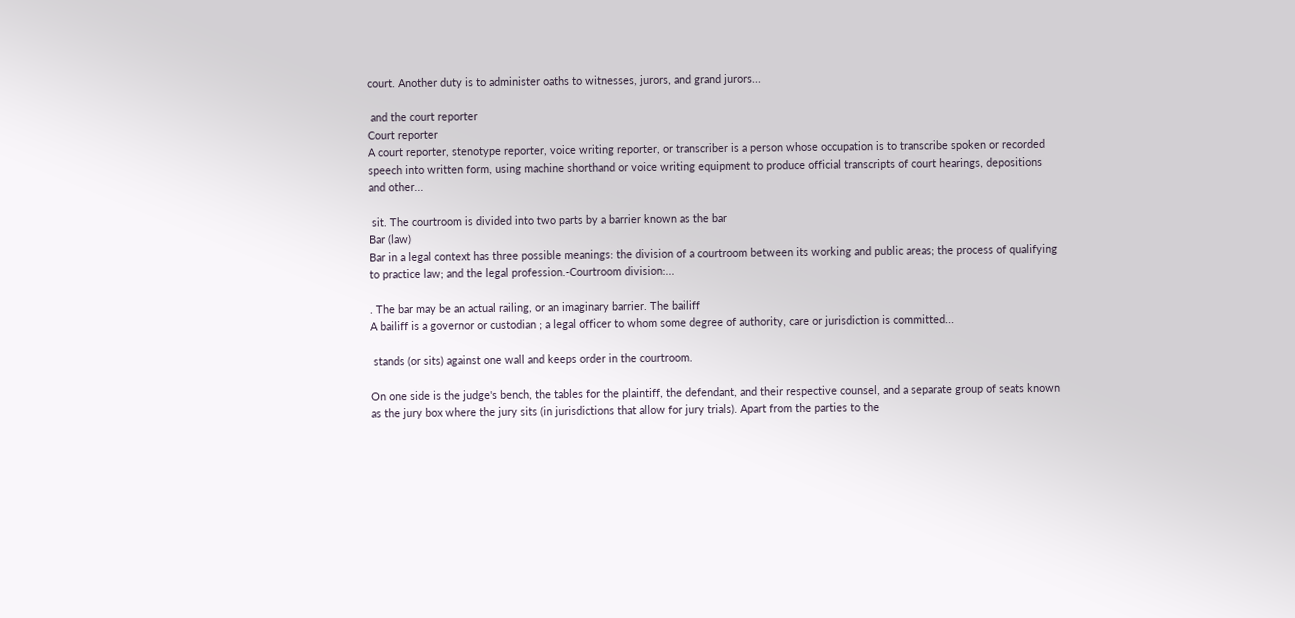court. Another duty is to administer oaths to witnesses, jurors, and grand jurors...

 and the court reporter
Court reporter
A court reporter, stenotype reporter, voice writing reporter, or transcriber is a person whose occupation is to transcribe spoken or recorded speech into written form, using machine shorthand or voice writing equipment to produce official transcripts of court hearings, depositions and other...

 sit. The courtroom is divided into two parts by a barrier known as the bar
Bar (law)
Bar in a legal context has three possible meanings: the division of a courtroom between its working and public areas; the process of qualifying to practice law; and the legal profession.-Courtroom division:...

. The bar may be an actual railing, or an imaginary barrier. The bailiff
A bailiff is a governor or custodian ; a legal officer to whom some degree of authority, care or jurisdiction is committed...

 stands (or sits) against one wall and keeps order in the courtroom.

On one side is the judge's bench, the tables for the plaintiff, the defendant, and their respective counsel, and a separate group of seats known as the jury box where the jury sits (in jurisdictions that allow for jury trials). Apart from the parties to the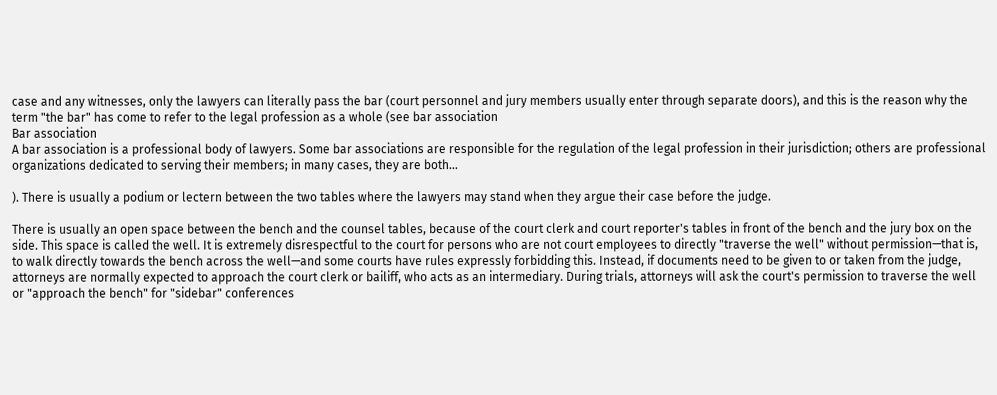case and any witnesses, only the lawyers can literally pass the bar (court personnel and jury members usually enter through separate doors), and this is the reason why the term "the bar" has come to refer to the legal profession as a whole (see bar association
Bar association
A bar association is a professional body of lawyers. Some bar associations are responsible for the regulation of the legal profession in their jurisdiction; others are professional organizations dedicated to serving their members; in many cases, they are both...

). There is usually a podium or lectern between the two tables where the lawyers may stand when they argue their case before the judge.

There is usually an open space between the bench and the counsel tables, because of the court clerk and court reporter's tables in front of the bench and the jury box on the side. This space is called the well. It is extremely disrespectful to the court for persons who are not court employees to directly "traverse the well" without permission—that is, to walk directly towards the bench across the well—and some courts have rules expressly forbidding this. Instead, if documents need to be given to or taken from the judge, attorneys are normally expected to approach the court clerk or bailiff, who acts as an intermediary. During trials, attorneys will ask the court's permission to traverse the well or "approach the bench" for "sidebar" conferences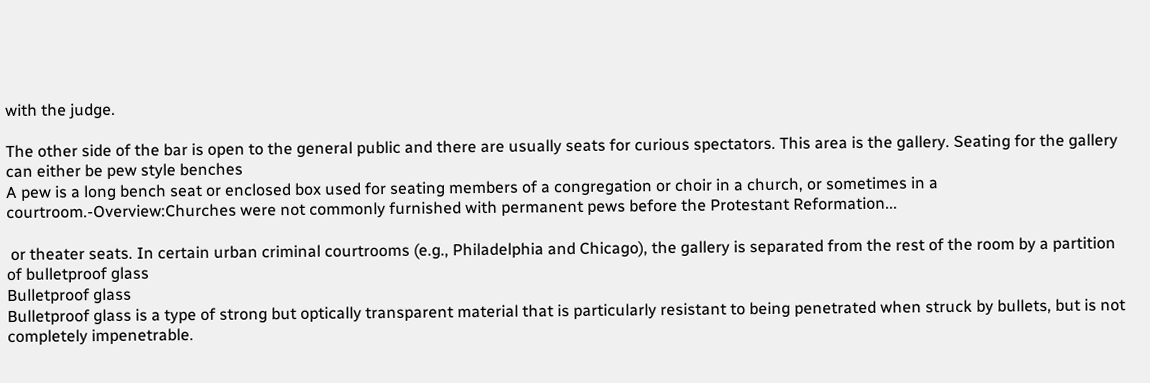with the judge.

The other side of the bar is open to the general public and there are usually seats for curious spectators. This area is the gallery. Seating for the gallery can either be pew style benches
A pew is a long bench seat or enclosed box used for seating members of a congregation or choir in a church, or sometimes in a courtroom.-Overview:Churches were not commonly furnished with permanent pews before the Protestant Reformation...

 or theater seats. In certain urban criminal courtrooms (e.g., Philadelphia and Chicago), the gallery is separated from the rest of the room by a partition of bulletproof glass
Bulletproof glass
Bulletproof glass is a type of strong but optically transparent material that is particularly resistant to being penetrated when struck by bullets, but is not completely impenetrable.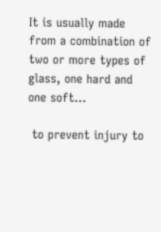It is usually made from a combination of two or more types of glass, one hard and one soft...

 to prevent injury to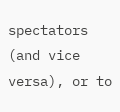spectators (and vice versa), or to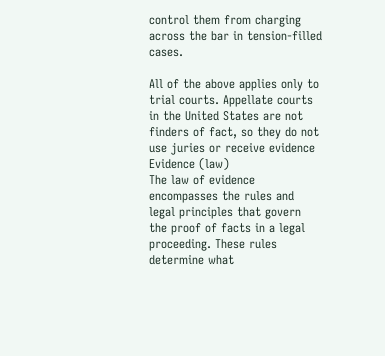control them from charging across the bar in tension-filled cases.

All of the above applies only to trial courts. Appellate courts in the United States are not finders of fact, so they do not use juries or receive evidence
Evidence (law)
The law of evidence encompasses the rules and legal principles that govern the proof of facts in a legal proceeding. These rules determine what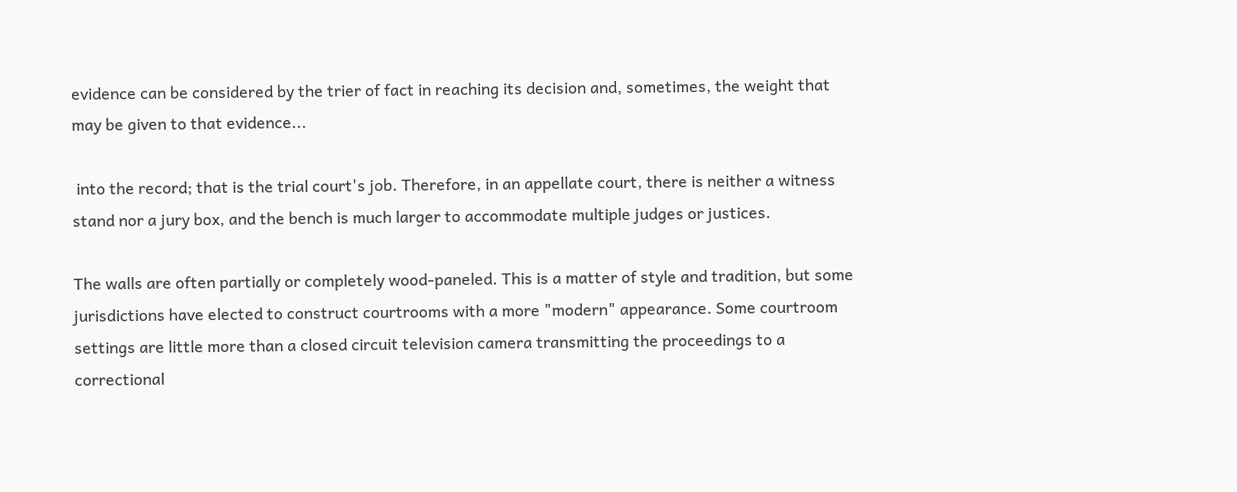evidence can be considered by the trier of fact in reaching its decision and, sometimes, the weight that may be given to that evidence...

 into the record; that is the trial court's job. Therefore, in an appellate court, there is neither a witness stand nor a jury box, and the bench is much larger to accommodate multiple judges or justices.

The walls are often partially or completely wood-paneled. This is a matter of style and tradition, but some jurisdictions have elected to construct courtrooms with a more "modern" appearance. Some courtroom settings are little more than a closed circuit television camera transmitting the proceedings to a correctional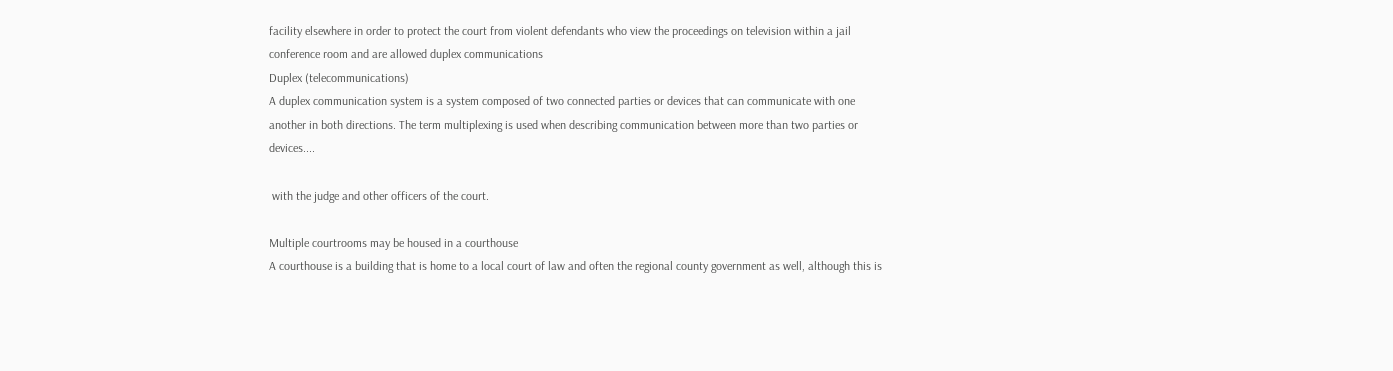facility elsewhere in order to protect the court from violent defendants who view the proceedings on television within a jail conference room and are allowed duplex communications
Duplex (telecommunications)
A duplex communication system is a system composed of two connected parties or devices that can communicate with one another in both directions. The term multiplexing is used when describing communication between more than two parties or devices....

 with the judge and other officers of the court.

Multiple courtrooms may be housed in a courthouse
A courthouse is a building that is home to a local court of law and often the regional county government as well, although this is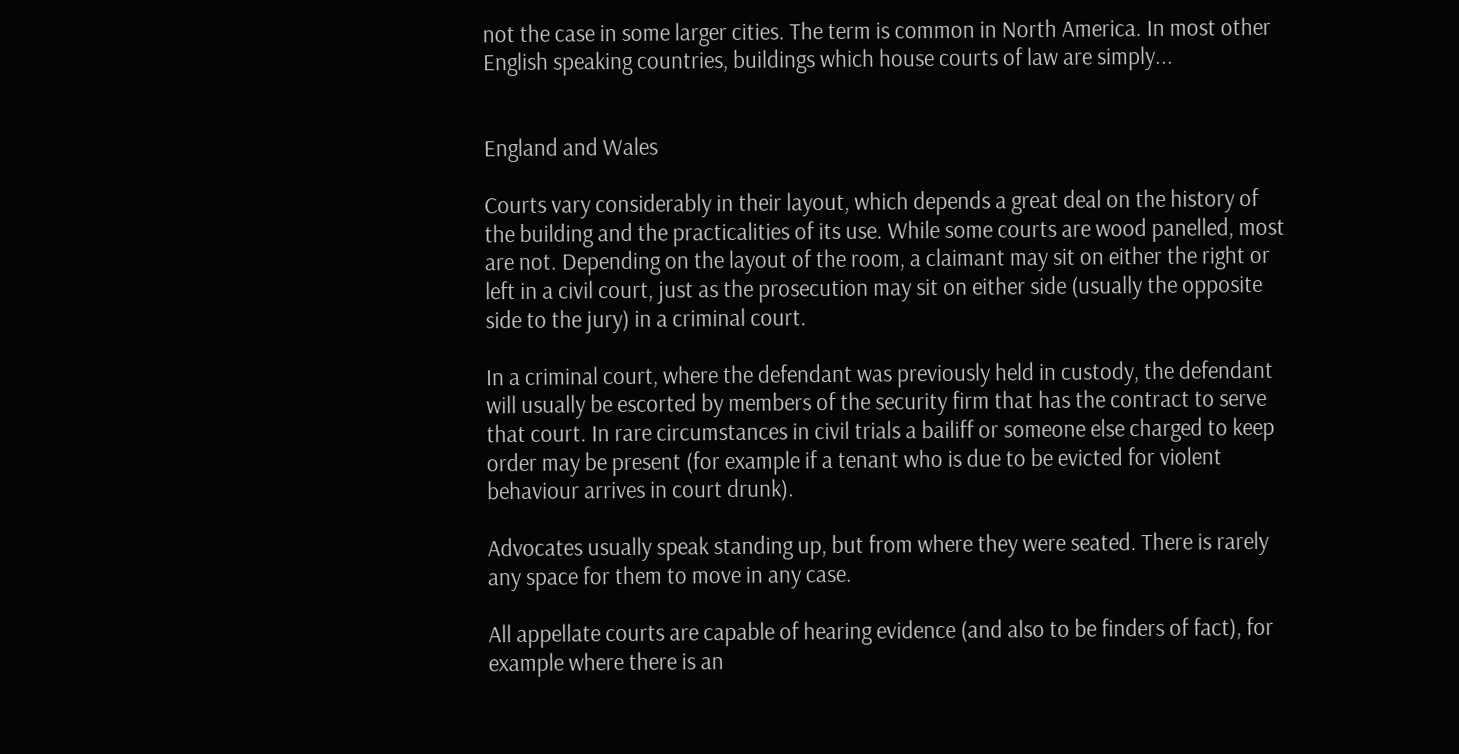not the case in some larger cities. The term is common in North America. In most other English speaking countries, buildings which house courts of law are simply...


England and Wales

Courts vary considerably in their layout, which depends a great deal on the history of the building and the practicalities of its use. While some courts are wood panelled, most are not. Depending on the layout of the room, a claimant may sit on either the right or left in a civil court, just as the prosecution may sit on either side (usually the opposite side to the jury) in a criminal court.

In a criminal court, where the defendant was previously held in custody, the defendant will usually be escorted by members of the security firm that has the contract to serve that court. In rare circumstances in civil trials a bailiff or someone else charged to keep order may be present (for example if a tenant who is due to be evicted for violent behaviour arrives in court drunk).

Advocates usually speak standing up, but from where they were seated. There is rarely any space for them to move in any case.

All appellate courts are capable of hearing evidence (and also to be finders of fact), for example where there is an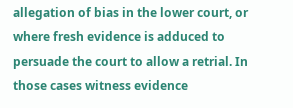allegation of bias in the lower court, or where fresh evidence is adduced to persuade the court to allow a retrial. In those cases witness evidence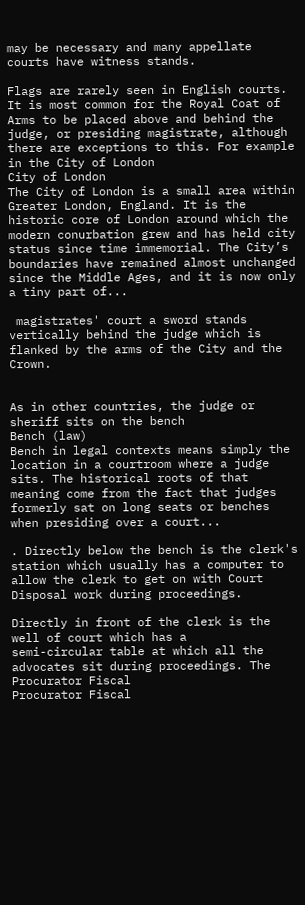may be necessary and many appellate courts have witness stands.

Flags are rarely seen in English courts. It is most common for the Royal Coat of Arms to be placed above and behind the judge, or presiding magistrate, although there are exceptions to this. For example in the City of London
City of London
The City of London is a small area within Greater London, England. It is the historic core of London around which the modern conurbation grew and has held city status since time immemorial. The City’s boundaries have remained almost unchanged since the Middle Ages, and it is now only a tiny part of...

 magistrates' court a sword stands vertically behind the judge which is flanked by the arms of the City and the Crown.


As in other countries, the judge or sheriff sits on the bench
Bench (law)
Bench in legal contexts means simply the location in a courtroom where a judge sits. The historical roots of that meaning come from the fact that judges formerly sat on long seats or benches when presiding over a court...

. Directly below the bench is the clerk's station which usually has a computer to allow the clerk to get on with Court Disposal work during proceedings.

Directly in front of the clerk is the well of court which has a
semi-circular table at which all the advocates sit during proceedings. The Procurator Fiscal
Procurator Fiscal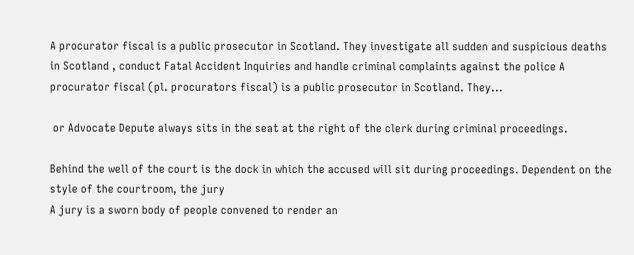A procurator fiscal is a public prosecutor in Scotland. They investigate all sudden and suspicious deaths in Scotland , conduct Fatal Accident Inquiries and handle criminal complaints against the police A procurator fiscal (pl. procurators fiscal) is a public prosecutor in Scotland. They...

 or Advocate Depute always sits in the seat at the right of the clerk during criminal proceedings.

Behind the well of the court is the dock in which the accused will sit during proceedings. Dependent on the style of the courtroom, the jury
A jury is a sworn body of people convened to render an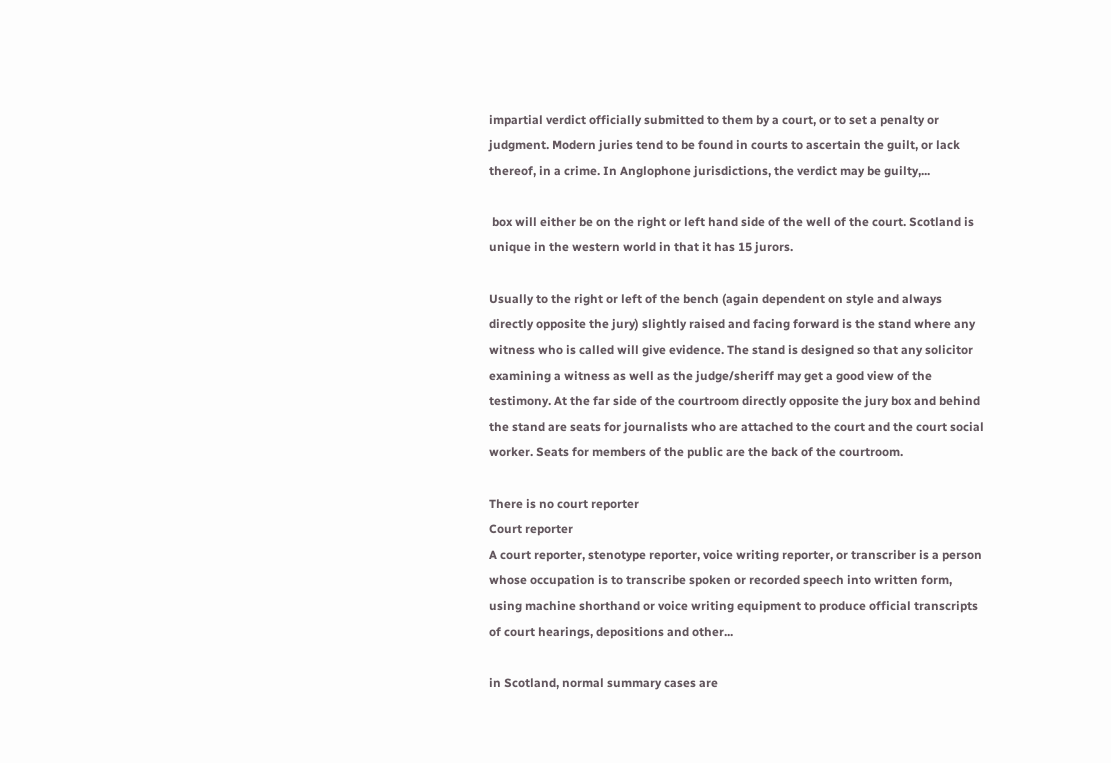impartial verdict officially submitted to them by a court, or to set a penalty or judgment. Modern juries tend to be found in courts to ascertain the guilt, or lack thereof, in a crime. In Anglophone jurisdictions, the verdict may be guilty,...

 box will either be on the right or left hand side of the well of the court. Scotland is unique in the western world in that it has 15 jurors.

Usually to the right or left of the bench (again dependent on style and always directly opposite the jury) slightly raised and facing forward is the stand where any witness who is called will give evidence. The stand is designed so that any solicitor examining a witness as well as the judge/sheriff may get a good view of the testimony. At the far side of the courtroom directly opposite the jury box and behind the stand are seats for journalists who are attached to the court and the court social worker. Seats for members of the public are the back of the courtroom.

There is no court reporter
Court reporter
A court reporter, stenotype reporter, voice writing reporter, or transcriber is a person whose occupation is to transcribe spoken or recorded speech into written form, using machine shorthand or voice writing equipment to produce official transcripts of court hearings, depositions and other...

in Scotland, normal summary cases are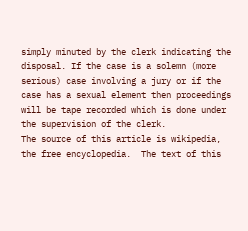simply minuted by the clerk indicating the disposal. If the case is a solemn (more serious) case involving a jury or if the case has a sexual element then proceedings will be tape recorded which is done under the supervision of the clerk.
The source of this article is wikipedia, the free encyclopedia.  The text of this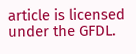article is licensed under the GFDL.